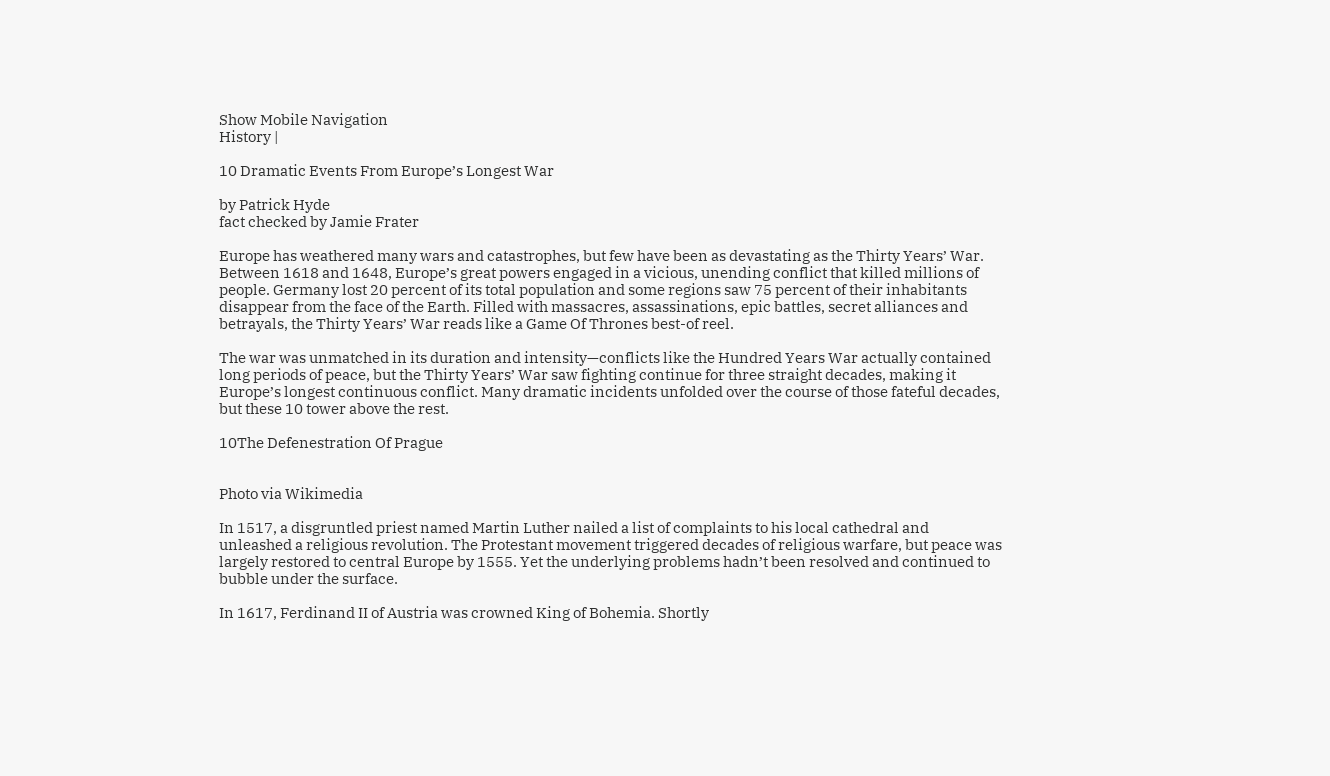Show Mobile Navigation
History |

10 Dramatic Events From Europe’s Longest War

by Patrick Hyde
fact checked by Jamie Frater

Europe has weathered many wars and catastrophes, but few have been as devastating as the Thirty Years’ War. Between 1618 and 1648, Europe’s great powers engaged in a vicious, unending conflict that killed millions of people. Germany lost 20 percent of its total population and some regions saw 75 percent of their inhabitants disappear from the face of the Earth. Filled with massacres, assassinations, epic battles, secret alliances and betrayals, the Thirty Years’ War reads like a Game Of Thrones best-of reel.

The war was unmatched in its duration and intensity—conflicts like the Hundred Years War actually contained long periods of peace, but the Thirty Years’ War saw fighting continue for three straight decades, making it Europe’s longest continuous conflict. Many dramatic incidents unfolded over the course of those fateful decades, but these 10 tower above the rest.

10The Defenestration Of Prague


Photo via Wikimedia

In 1517, a disgruntled priest named Martin Luther nailed a list of complaints to his local cathedral and unleashed a religious revolution. The Protestant movement triggered decades of religious warfare, but peace was largely restored to central Europe by 1555. Yet the underlying problems hadn’t been resolved and continued to bubble under the surface.

In 1617, Ferdinand II of Austria was crowned King of Bohemia. Shortly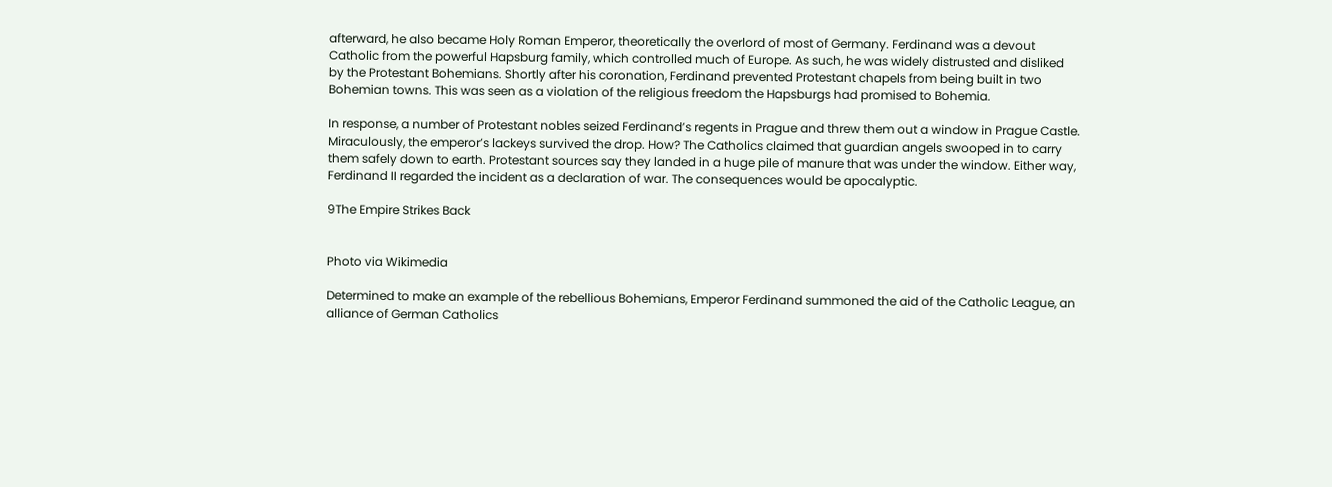afterward, he also became Holy Roman Emperor, theoretically the overlord of most of Germany. Ferdinand was a devout Catholic from the powerful Hapsburg family, which controlled much of Europe. As such, he was widely distrusted and disliked by the Protestant Bohemians. Shortly after his coronation, Ferdinand prevented Protestant chapels from being built in two Bohemian towns. This was seen as a violation of the religious freedom the Hapsburgs had promised to Bohemia.

In response, a number of Protestant nobles seized Ferdinand’s regents in Prague and threw them out a window in Prague Castle. Miraculously, the emperor’s lackeys survived the drop. How? The Catholics claimed that guardian angels swooped in to carry them safely down to earth. Protestant sources say they landed in a huge pile of manure that was under the window. Either way, Ferdinand II regarded the incident as a declaration of war. The consequences would be apocalyptic.

9The Empire Strikes Back


Photo via Wikimedia

Determined to make an example of the rebellious Bohemians, Emperor Ferdinand summoned the aid of the Catholic League, an alliance of German Catholics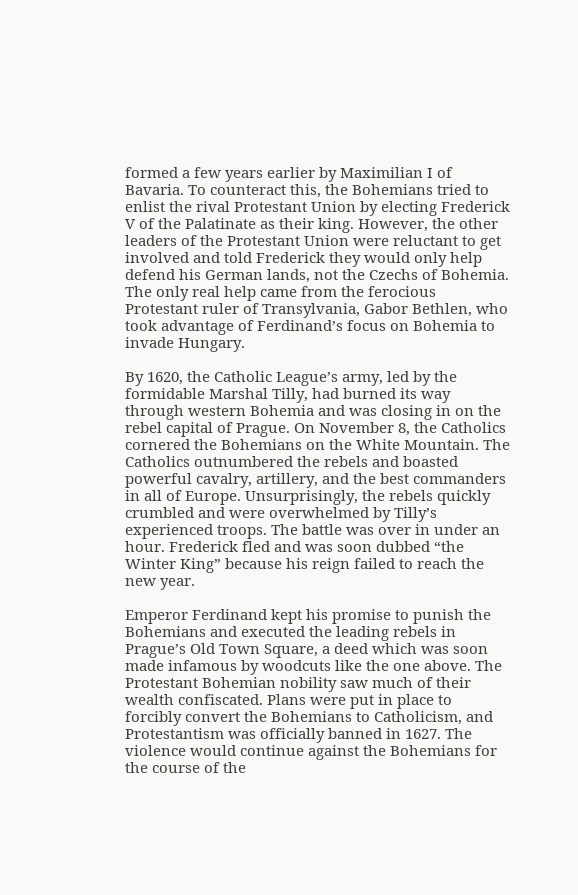formed a few years earlier by Maximilian I of Bavaria. To counteract this, the Bohemians tried to enlist the rival Protestant Union by electing Frederick V of the Palatinate as their king. However, the other leaders of the Protestant Union were reluctant to get involved and told Frederick they would only help defend his German lands, not the Czechs of Bohemia. The only real help came from the ferocious Protestant ruler of Transylvania, Gabor Bethlen, who took advantage of Ferdinand’s focus on Bohemia to invade Hungary.

By 1620, the Catholic League’s army, led by the formidable Marshal Tilly, had burned its way through western Bohemia and was closing in on the rebel capital of Prague. On November 8, the Catholics cornered the Bohemians on the White Mountain. The Catholics outnumbered the rebels and boasted powerful cavalry, artillery, and the best commanders in all of Europe. Unsurprisingly, the rebels quickly crumbled and were overwhelmed by Tilly’s experienced troops. The battle was over in under an hour. Frederick fled and was soon dubbed “the Winter King” because his reign failed to reach the new year.

Emperor Ferdinand kept his promise to punish the Bohemians and executed the leading rebels in Prague’s Old Town Square, a deed which was soon made infamous by woodcuts like the one above. The Protestant Bohemian nobility saw much of their wealth confiscated. Plans were put in place to forcibly convert the Bohemians to Catholicism, and Protestantism was officially banned in 1627. The violence would continue against the Bohemians for the course of the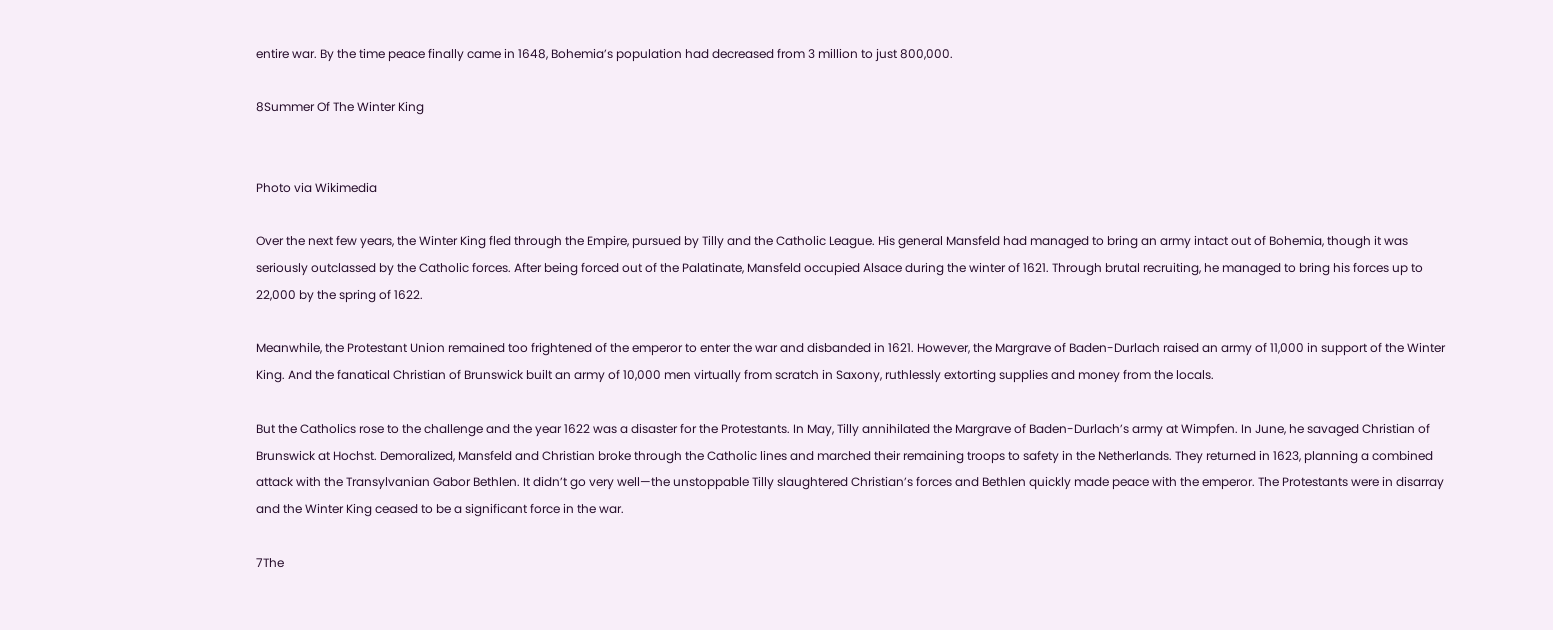entire war. By the time peace finally came in 1648, Bohemia’s population had decreased from 3 million to just 800,000.

8Summer Of The Winter King


Photo via Wikimedia

Over the next few years, the Winter King fled through the Empire, pursued by Tilly and the Catholic League. His general Mansfeld had managed to bring an army intact out of Bohemia, though it was seriously outclassed by the Catholic forces. After being forced out of the Palatinate, Mansfeld occupied Alsace during the winter of 1621. Through brutal recruiting, he managed to bring his forces up to 22,000 by the spring of 1622.

Meanwhile, the Protestant Union remained too frightened of the emperor to enter the war and disbanded in 1621. However, the Margrave of Baden-Durlach raised an army of 11,000 in support of the Winter King. And the fanatical Christian of Brunswick built an army of 10,000 men virtually from scratch in Saxony, ruthlessly extorting supplies and money from the locals.

But the Catholics rose to the challenge and the year 1622 was a disaster for the Protestants. In May, Tilly annihilated the Margrave of Baden-Durlach’s army at Wimpfen. In June, he savaged Christian of Brunswick at Hochst. Demoralized, Mansfeld and Christian broke through the Catholic lines and marched their remaining troops to safety in the Netherlands. They returned in 1623, planning a combined attack with the Transylvanian Gabor Bethlen. It didn’t go very well—the unstoppable Tilly slaughtered Christian’s forces and Bethlen quickly made peace with the emperor. The Protestants were in disarray and the Winter King ceased to be a significant force in the war.

7The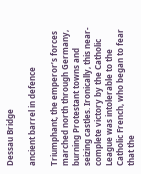Dessau Bridge

ancient barrel in defence

Triumphant, the emperor’s forces marched north through Germany, burning Protestant towns and seizing castles. Ironically, this near-complete victory by the Catholic League was intolerable to the Catholic French, who began to fear that the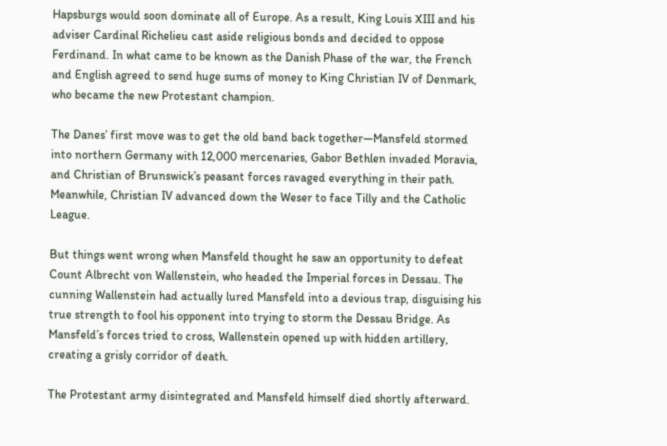Hapsburgs would soon dominate all of Europe. As a result, King Louis XIII and his adviser Cardinal Richelieu cast aside religious bonds and decided to oppose Ferdinand. In what came to be known as the Danish Phase of the war, the French and English agreed to send huge sums of money to King Christian IV of Denmark, who became the new Protestant champion.

The Danes’ first move was to get the old band back together—Mansfeld stormed into northern Germany with 12,000 mercenaries, Gabor Bethlen invaded Moravia, and Christian of Brunswick’s peasant forces ravaged everything in their path. Meanwhile, Christian IV advanced down the Weser to face Tilly and the Catholic League.

But things went wrong when Mansfeld thought he saw an opportunity to defeat Count Albrecht von Wallenstein, who headed the Imperial forces in Dessau. The cunning Wallenstein had actually lured Mansfeld into a devious trap, disguising his true strength to fool his opponent into trying to storm the Dessau Bridge. As Mansfeld’s forces tried to cross, Wallenstein opened up with hidden artillery, creating a grisly corridor of death.

The Protestant army disintegrated and Mansfeld himself died shortly afterward.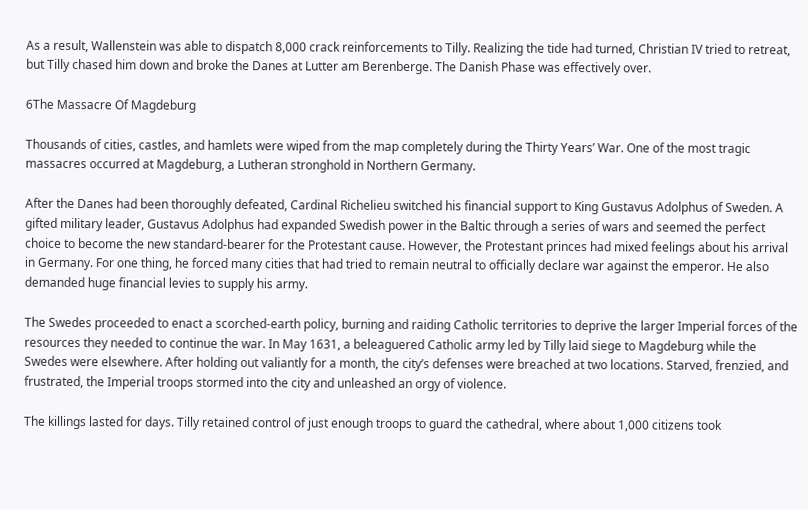As a result, Wallenstein was able to dispatch 8,000 crack reinforcements to Tilly. Realizing the tide had turned, Christian IV tried to retreat, but Tilly chased him down and broke the Danes at Lutter am Berenberge. The Danish Phase was effectively over.

6The Massacre Of Magdeburg

Thousands of cities, castles, and hamlets were wiped from the map completely during the Thirty Years’ War. One of the most tragic massacres occurred at Magdeburg, a Lutheran stronghold in Northern Germany.

After the Danes had been thoroughly defeated, Cardinal Richelieu switched his financial support to King Gustavus Adolphus of Sweden. A gifted military leader, Gustavus Adolphus had expanded Swedish power in the Baltic through a series of wars and seemed the perfect choice to become the new standard-bearer for the Protestant cause. However, the Protestant princes had mixed feelings about his arrival in Germany. For one thing, he forced many cities that had tried to remain neutral to officially declare war against the emperor. He also demanded huge financial levies to supply his army.

The Swedes proceeded to enact a scorched-earth policy, burning and raiding Catholic territories to deprive the larger Imperial forces of the resources they needed to continue the war. In May 1631, a beleaguered Catholic army led by Tilly laid siege to Magdeburg while the Swedes were elsewhere. After holding out valiantly for a month, the city’s defenses were breached at two locations. Starved, frenzied, and frustrated, the Imperial troops stormed into the city and unleashed an orgy of violence.

The killings lasted for days. Tilly retained control of just enough troops to guard the cathedral, where about 1,000 citizens took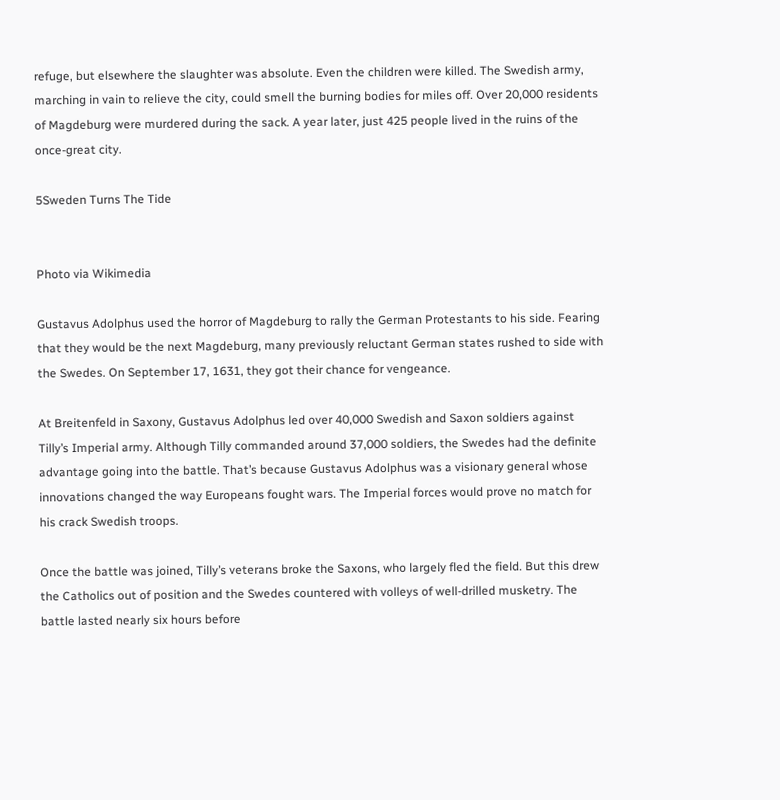refuge, but elsewhere the slaughter was absolute. Even the children were killed. The Swedish army, marching in vain to relieve the city, could smell the burning bodies for miles off. Over 20,000 residents of Magdeburg were murdered during the sack. A year later, just 425 people lived in the ruins of the once-great city.

5Sweden Turns The Tide


Photo via Wikimedia

Gustavus Adolphus used the horror of Magdeburg to rally the German Protestants to his side. Fearing that they would be the next Magdeburg, many previously reluctant German states rushed to side with the Swedes. On September 17, 1631, they got their chance for vengeance.

At Breitenfeld in Saxony, Gustavus Adolphus led over 40,000 Swedish and Saxon soldiers against Tilly’s Imperial army. Although Tilly commanded around 37,000 soldiers, the Swedes had the definite advantage going into the battle. That’s because Gustavus Adolphus was a visionary general whose innovations changed the way Europeans fought wars. The Imperial forces would prove no match for his crack Swedish troops.

Once the battle was joined, Tilly’s veterans broke the Saxons, who largely fled the field. But this drew the Catholics out of position and the Swedes countered with volleys of well-drilled musketry. The battle lasted nearly six hours before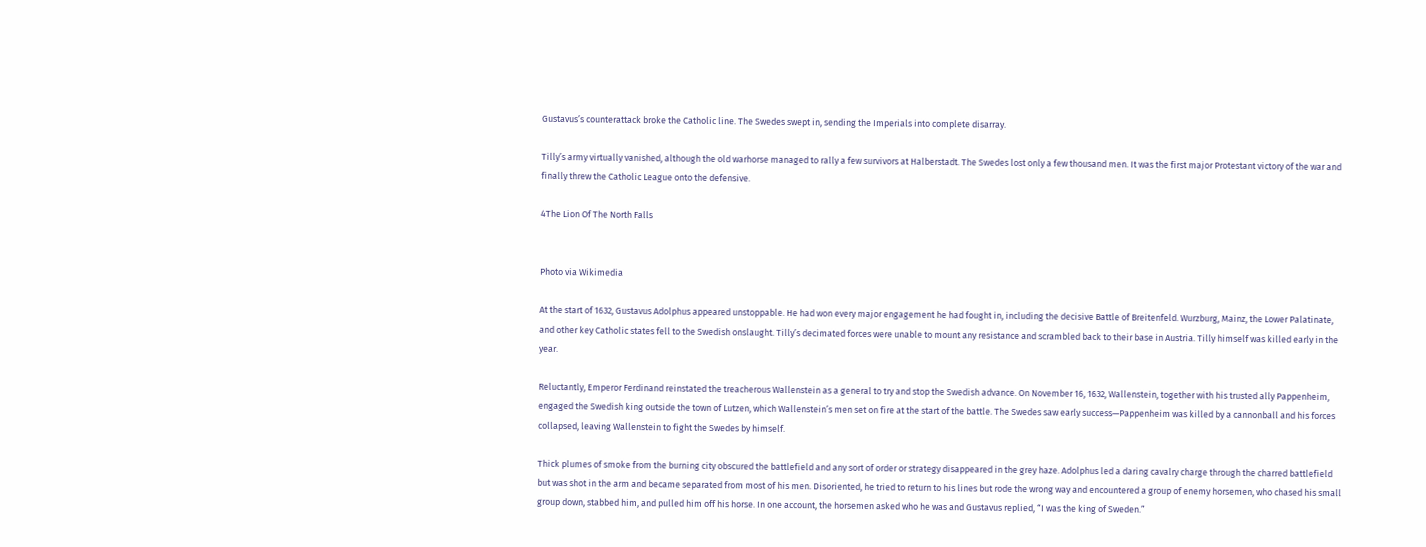Gustavus’s counterattack broke the Catholic line. The Swedes swept in, sending the Imperials into complete disarray.

Tilly’s army virtually vanished, although the old warhorse managed to rally a few survivors at Halberstadt. The Swedes lost only a few thousand men. It was the first major Protestant victory of the war and finally threw the Catholic League onto the defensive.

4The Lion Of The North Falls


Photo via Wikimedia

At the start of 1632, Gustavus Adolphus appeared unstoppable. He had won every major engagement he had fought in, including the decisive Battle of Breitenfeld. Wurzburg, Mainz, the Lower Palatinate, and other key Catholic states fell to the Swedish onslaught. Tilly’s decimated forces were unable to mount any resistance and scrambled back to their base in Austria. Tilly himself was killed early in the year.

Reluctantly, Emperor Ferdinand reinstated the treacherous Wallenstein as a general to try and stop the Swedish advance. On November 16, 1632, Wallenstein, together with his trusted ally Pappenheim, engaged the Swedish king outside the town of Lutzen, which Wallenstein’s men set on fire at the start of the battle. The Swedes saw early success—Pappenheim was killed by a cannonball and his forces collapsed, leaving Wallenstein to fight the Swedes by himself.

Thick plumes of smoke from the burning city obscured the battlefield and any sort of order or strategy disappeared in the grey haze. Adolphus led a daring cavalry charge through the charred battlefield but was shot in the arm and became separated from most of his men. Disoriented, he tried to return to his lines but rode the wrong way and encountered a group of enemy horsemen, who chased his small group down, stabbed him, and pulled him off his horse. In one account, the horsemen asked who he was and Gustavus replied, “I was the king of Sweden.”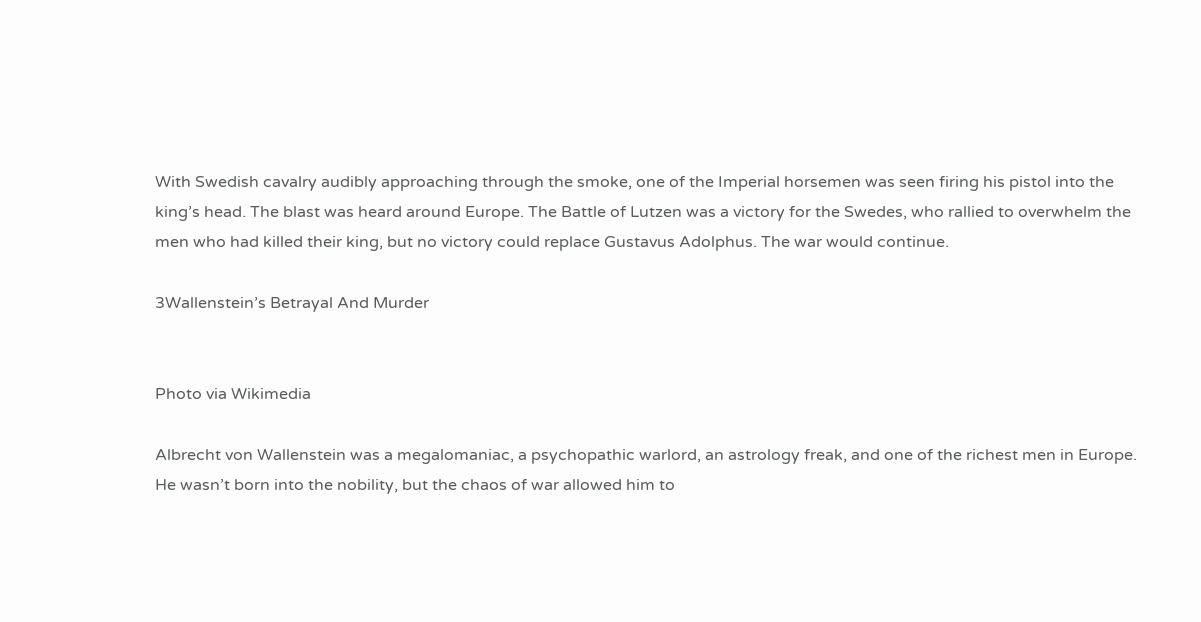With Swedish cavalry audibly approaching through the smoke, one of the Imperial horsemen was seen firing his pistol into the king’s head. The blast was heard around Europe. The Battle of Lutzen was a victory for the Swedes, who rallied to overwhelm the men who had killed their king, but no victory could replace Gustavus Adolphus. The war would continue.

3Wallenstein’s Betrayal And Murder


Photo via Wikimedia

Albrecht von Wallenstein was a megalomaniac, a psychopathic warlord, an astrology freak, and one of the richest men in Europe. He wasn’t born into the nobility, but the chaos of war allowed him to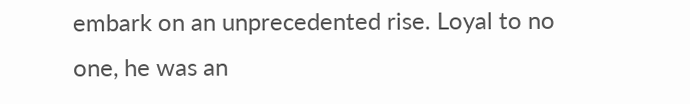embark on an unprecedented rise. Loyal to no one, he was an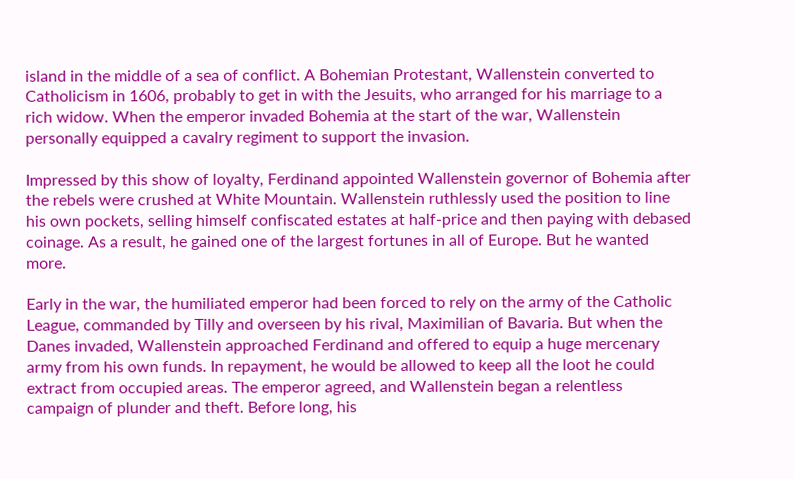island in the middle of a sea of conflict. A Bohemian Protestant, Wallenstein converted to Catholicism in 1606, probably to get in with the Jesuits, who arranged for his marriage to a rich widow. When the emperor invaded Bohemia at the start of the war, Wallenstein personally equipped a cavalry regiment to support the invasion.

Impressed by this show of loyalty, Ferdinand appointed Wallenstein governor of Bohemia after the rebels were crushed at White Mountain. Wallenstein ruthlessly used the position to line his own pockets, selling himself confiscated estates at half-price and then paying with debased coinage. As a result, he gained one of the largest fortunes in all of Europe. But he wanted more.

Early in the war, the humiliated emperor had been forced to rely on the army of the Catholic League, commanded by Tilly and overseen by his rival, Maximilian of Bavaria. But when the Danes invaded, Wallenstein approached Ferdinand and offered to equip a huge mercenary army from his own funds. In repayment, he would be allowed to keep all the loot he could extract from occupied areas. The emperor agreed, and Wallenstein began a relentless campaign of plunder and theft. Before long, his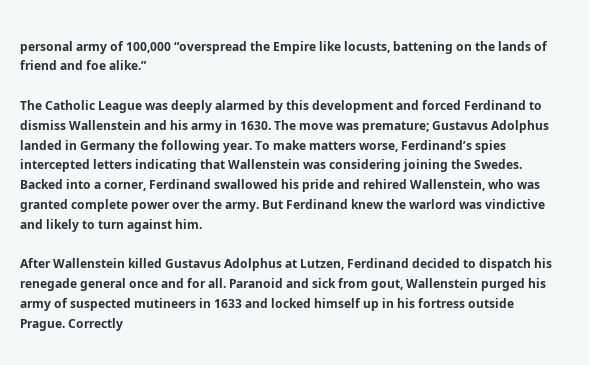personal army of 100,000 “overspread the Empire like locusts, battening on the lands of friend and foe alike.”

The Catholic League was deeply alarmed by this development and forced Ferdinand to dismiss Wallenstein and his army in 1630. The move was premature; Gustavus Adolphus landed in Germany the following year. To make matters worse, Ferdinand’s spies intercepted letters indicating that Wallenstein was considering joining the Swedes. Backed into a corner, Ferdinand swallowed his pride and rehired Wallenstein, who was granted complete power over the army. But Ferdinand knew the warlord was vindictive and likely to turn against him.

After Wallenstein killed Gustavus Adolphus at Lutzen, Ferdinand decided to dispatch his renegade general once and for all. Paranoid and sick from gout, Wallenstein purged his army of suspected mutineers in 1633 and locked himself up in his fortress outside Prague. Correctly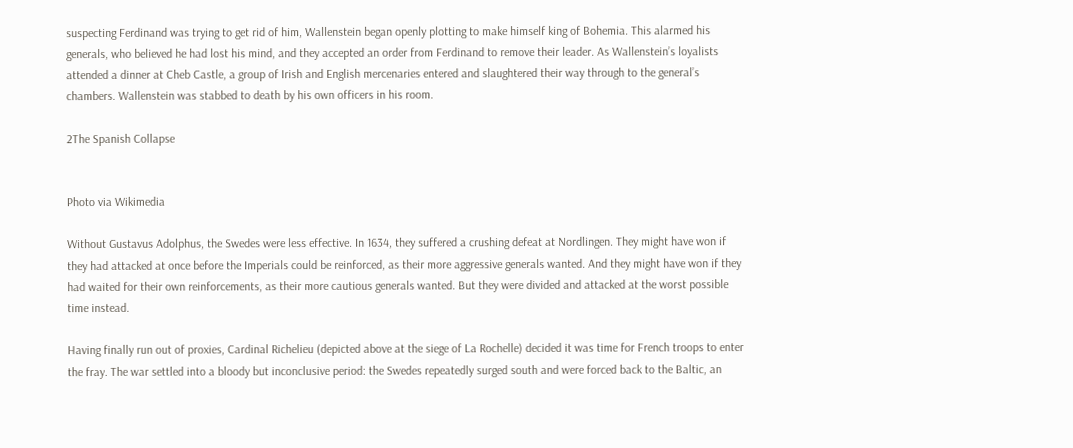suspecting Ferdinand was trying to get rid of him, Wallenstein began openly plotting to make himself king of Bohemia. This alarmed his generals, who believed he had lost his mind, and they accepted an order from Ferdinand to remove their leader. As Wallenstein’s loyalists attended a dinner at Cheb Castle, a group of Irish and English mercenaries entered and slaughtered their way through to the general’s chambers. Wallenstein was stabbed to death by his own officers in his room.

2The Spanish Collapse


Photo via Wikimedia

Without Gustavus Adolphus, the Swedes were less effective. In 1634, they suffered a crushing defeat at Nordlingen. They might have won if they had attacked at once before the Imperials could be reinforced, as their more aggressive generals wanted. And they might have won if they had waited for their own reinforcements, as their more cautious generals wanted. But they were divided and attacked at the worst possible time instead.

Having finally run out of proxies, Cardinal Richelieu (depicted above at the siege of La Rochelle) decided it was time for French troops to enter the fray. The war settled into a bloody but inconclusive period: the Swedes repeatedly surged south and were forced back to the Baltic, an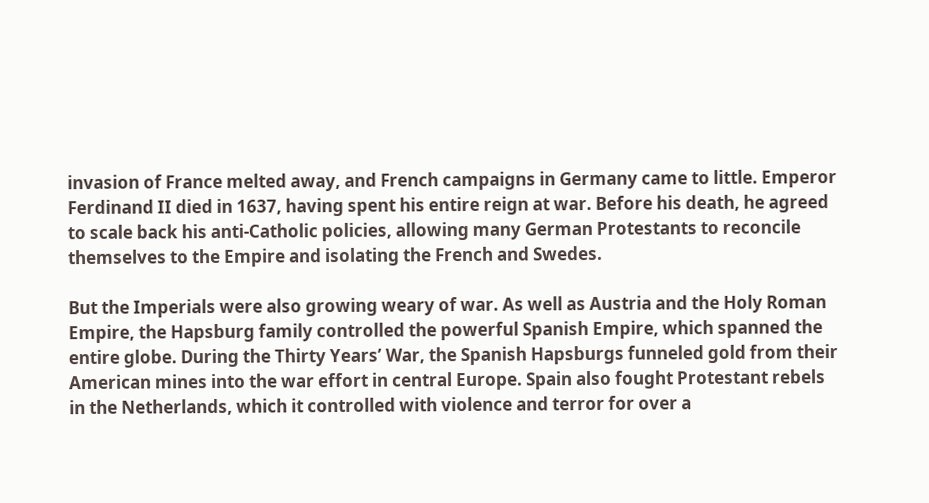invasion of France melted away, and French campaigns in Germany came to little. Emperor Ferdinand II died in 1637, having spent his entire reign at war. Before his death, he agreed to scale back his anti-Catholic policies, allowing many German Protestants to reconcile themselves to the Empire and isolating the French and Swedes.

But the Imperials were also growing weary of war. As well as Austria and the Holy Roman Empire, the Hapsburg family controlled the powerful Spanish Empire, which spanned the entire globe. During the Thirty Years’ War, the Spanish Hapsburgs funneled gold from their American mines into the war effort in central Europe. Spain also fought Protestant rebels in the Netherlands, which it controlled with violence and terror for over a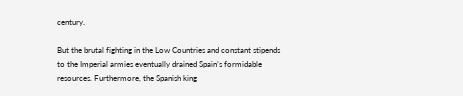century.

But the brutal fighting in the Low Countries and constant stipends to the Imperial armies eventually drained Spain’s formidable resources. Furthermore, the Spanish king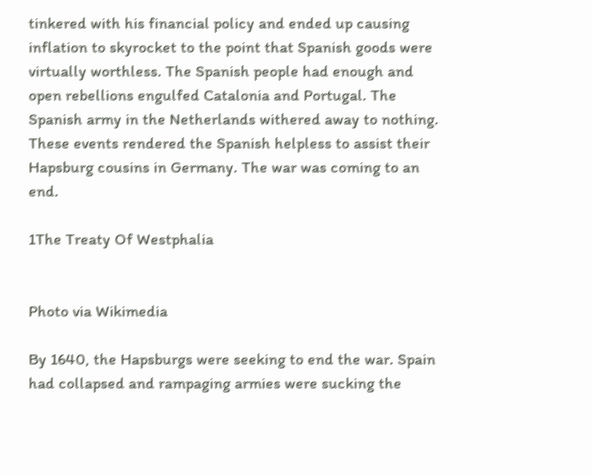tinkered with his financial policy and ended up causing inflation to skyrocket to the point that Spanish goods were virtually worthless. The Spanish people had enough and open rebellions engulfed Catalonia and Portugal. The Spanish army in the Netherlands withered away to nothing. These events rendered the Spanish helpless to assist their Hapsburg cousins in Germany. The war was coming to an end.

1The Treaty Of Westphalia


Photo via Wikimedia

By 1640, the Hapsburgs were seeking to end the war. Spain had collapsed and rampaging armies were sucking the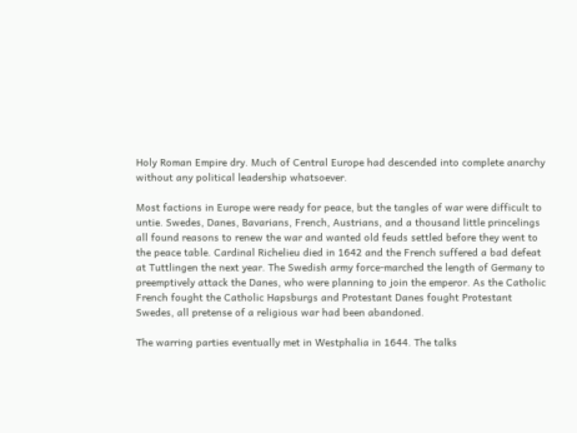Holy Roman Empire dry. Much of Central Europe had descended into complete anarchy without any political leadership whatsoever.

Most factions in Europe were ready for peace, but the tangles of war were difficult to untie. Swedes, Danes, Bavarians, French, Austrians, and a thousand little princelings all found reasons to renew the war and wanted old feuds settled before they went to the peace table. Cardinal Richelieu died in 1642 and the French suffered a bad defeat at Tuttlingen the next year. The Swedish army force-marched the length of Germany to preemptively attack the Danes, who were planning to join the emperor. As the Catholic French fought the Catholic Hapsburgs and Protestant Danes fought Protestant Swedes, all pretense of a religious war had been abandoned.

The warring parties eventually met in Westphalia in 1644. The talks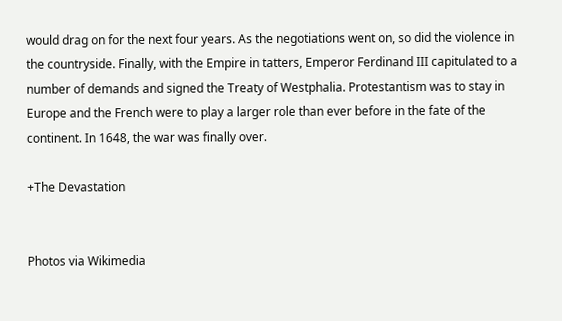would drag on for the next four years. As the negotiations went on, so did the violence in the countryside. Finally, with the Empire in tatters, Emperor Ferdinand III capitulated to a number of demands and signed the Treaty of Westphalia. Protestantism was to stay in Europe and the French were to play a larger role than ever before in the fate of the continent. In 1648, the war was finally over.

+The Devastation


Photos via Wikimedia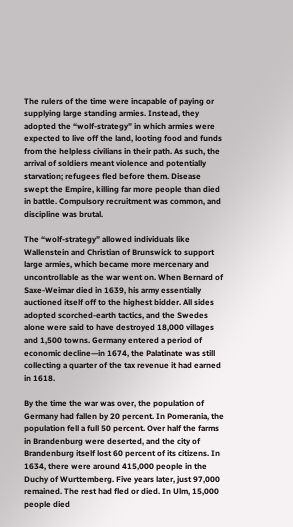The rulers of the time were incapable of paying or supplying large standing armies. Instead, they adopted the “wolf-strategy” in which armies were expected to live off the land, looting food and funds from the helpless civilians in their path. As such, the arrival of soldiers meant violence and potentially starvation; refugees fled before them. Disease swept the Empire, killing far more people than died in battle. Compulsory recruitment was common, and discipline was brutal.

The “wolf-strategy” allowed individuals like Wallenstein and Christian of Brunswick to support large armies, which became more mercenary and uncontrollable as the war went on. When Bernard of Saxe-Weimar died in 1639, his army essentially auctioned itself off to the highest bidder. All sides adopted scorched-earth tactics, and the Swedes alone were said to have destroyed 18,000 villages and 1,500 towns. Germany entered a period of economic decline—in 1674, the Palatinate was still collecting a quarter of the tax revenue it had earned in 1618.

By the time the war was over, the population of Germany had fallen by 20 percent. In Pomerania, the population fell a full 50 percent. Over half the farms in Brandenburg were deserted, and the city of Brandenburg itself lost 60 percent of its citizens. In 1634, there were around 415,000 people in the Duchy of Wurttemberg. Five years later, just 97,000 remained. The rest had fled or died. In Ulm, 15,000 people died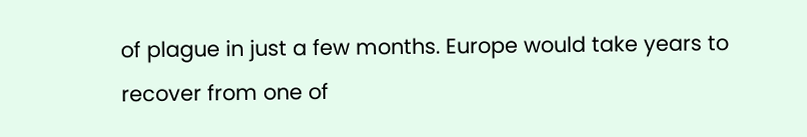of plague in just a few months. Europe would take years to recover from one of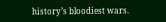history’s bloodiest wars.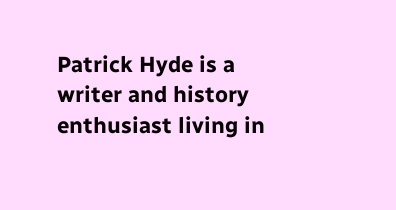Patrick Hyde is a writer and history enthusiast living in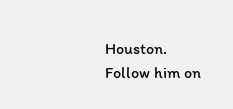Houston. Follow him on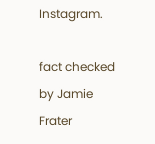Instagram.

fact checked by Jamie Frater